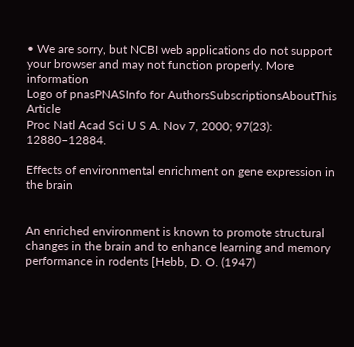• We are sorry, but NCBI web applications do not support your browser and may not function properly. More information
Logo of pnasPNASInfo for AuthorsSubscriptionsAboutThis Article
Proc Natl Acad Sci U S A. Nov 7, 2000; 97(23): 12880–12884.

Effects of environmental enrichment on gene expression in the brain


An enriched environment is known to promote structural changes in the brain and to enhance learning and memory performance in rodents [Hebb, D. O. (1947)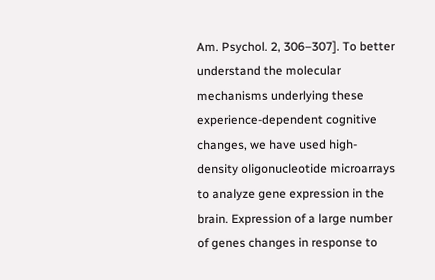Am. Psychol. 2, 306–307]. To better understand the molecular mechanisms underlying these experience-dependent cognitive changes, we have used high-density oligonucleotide microarrays to analyze gene expression in the brain. Expression of a large number of genes changes in response to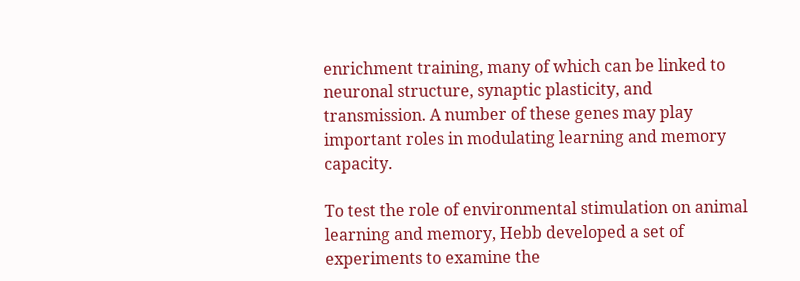enrichment training, many of which can be linked to neuronal structure, synaptic plasticity, and transmission. A number of these genes may play important roles in modulating learning and memory capacity.

To test the role of environmental stimulation on animal learning and memory, Hebb developed a set of experiments to examine the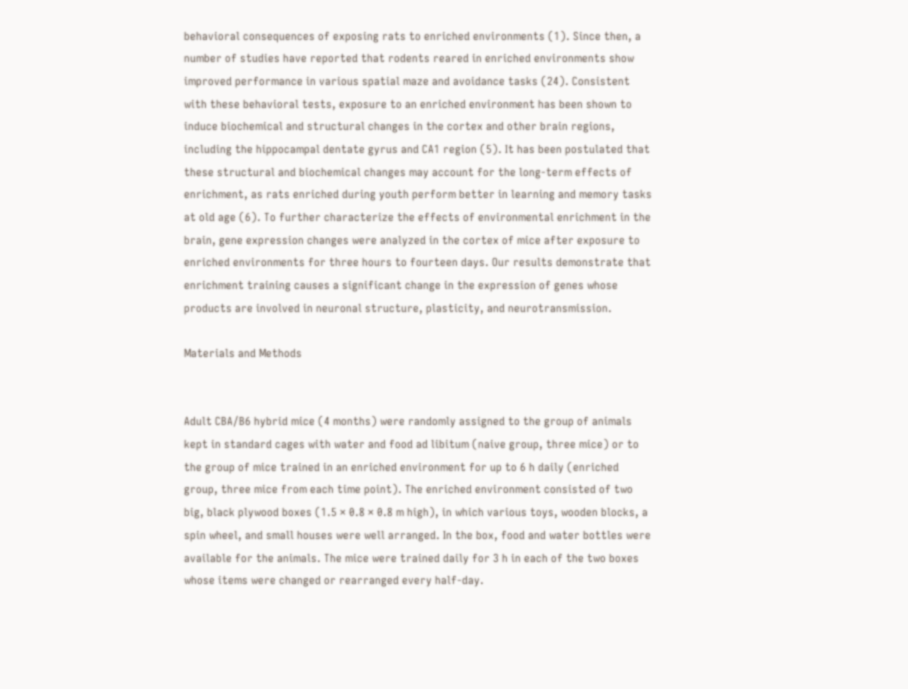behavioral consequences of exposing rats to enriched environments (1). Since then, a number of studies have reported that rodents reared in enriched environments show improved performance in various spatial maze and avoidance tasks (24). Consistent with these behavioral tests, exposure to an enriched environment has been shown to induce biochemical and structural changes in the cortex and other brain regions, including the hippocampal dentate gyrus and CA1 region (5). It has been postulated that these structural and biochemical changes may account for the long-term effects of enrichment, as rats enriched during youth perform better in learning and memory tasks at old age (6). To further characterize the effects of environmental enrichment in the brain, gene expression changes were analyzed in the cortex of mice after exposure to enriched environments for three hours to fourteen days. Our results demonstrate that enrichment training causes a significant change in the expression of genes whose products are involved in neuronal structure, plasticity, and neurotransmission.

Materials and Methods


Adult CBA/B6 hybrid mice (4 months) were randomly assigned to the group of animals kept in standard cages with water and food ad libitum (naive group, three mice) or to the group of mice trained in an enriched environment for up to 6 h daily (enriched group, three mice from each time point). The enriched environment consisted of two big, black plywood boxes (1.5 × 0.8 × 0.8 m high), in which various toys, wooden blocks, a spin wheel, and small houses were well arranged. In the box, food and water bottles were available for the animals. The mice were trained daily for 3 h in each of the two boxes whose items were changed or rearranged every half-day.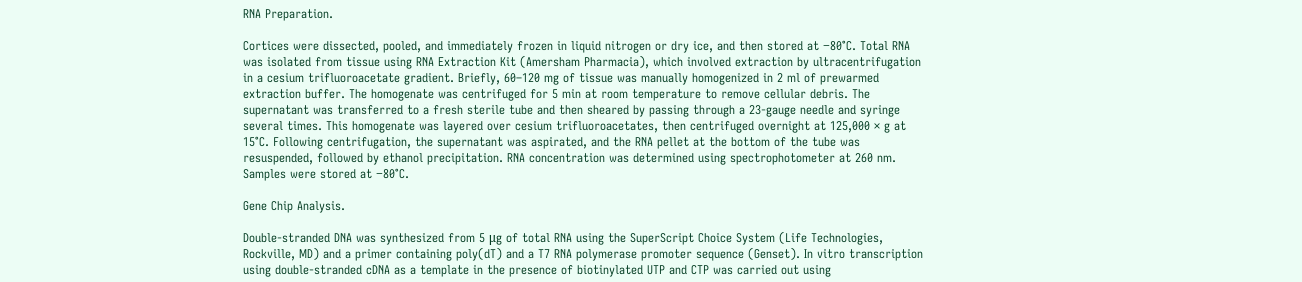RNA Preparation.

Cortices were dissected, pooled, and immediately frozen in liquid nitrogen or dry ice, and then stored at −80°C. Total RNA was isolated from tissue using RNA Extraction Kit (Amersham Pharmacia), which involved extraction by ultracentrifugation in a cesium trifluoroacetate gradient. Briefly, 60–120 mg of tissue was manually homogenized in 2 ml of prewarmed extraction buffer. The homogenate was centrifuged for 5 min at room temperature to remove cellular debris. The supernatant was transferred to a fresh sterile tube and then sheared by passing through a 23-gauge needle and syringe several times. This homogenate was layered over cesium trifluoroacetates, then centrifuged overnight at 125,000 × g at 15°C. Following centrifugation, the supernatant was aspirated, and the RNA pellet at the bottom of the tube was resuspended, followed by ethanol precipitation. RNA concentration was determined using spectrophotometer at 260 nm. Samples were stored at −80°C.

Gene Chip Analysis.

Double-stranded DNA was synthesized from 5 μg of total RNA using the SuperScript Choice System (Life Technologies, Rockville, MD) and a primer containing poly(dT) and a T7 RNA polymerase promoter sequence (Genset). In vitro transcription using double-stranded cDNA as a template in the presence of biotinylated UTP and CTP was carried out using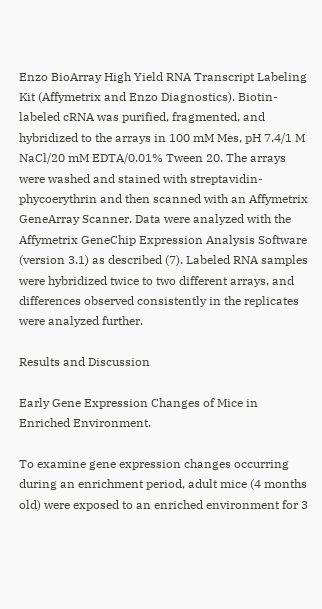Enzo BioArray High Yield RNA Transcript Labeling Kit (Affymetrix and Enzo Diagnostics). Biotin-labeled cRNA was purified, fragmented, and hybridized to the arrays in 100 mM Mes, pH 7.4/1 M NaCl/20 mM EDTA/0.01% Tween 20. The arrays were washed and stained with streptavidin-phycoerythrin and then scanned with an Affymetrix GeneArray Scanner. Data were analyzed with the Affymetrix GeneChip Expression Analysis Software (version 3.1) as described (7). Labeled RNA samples were hybridized twice to two different arrays, and differences observed consistently in the replicates were analyzed further.

Results and Discussion

Early Gene Expression Changes of Mice in Enriched Environment.

To examine gene expression changes occurring during an enrichment period, adult mice (4 months old) were exposed to an enriched environment for 3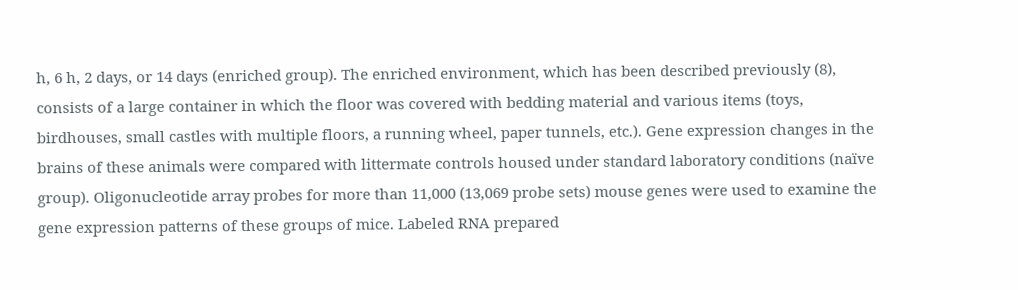h, 6 h, 2 days, or 14 days (enriched group). The enriched environment, which has been described previously (8), consists of a large container in which the floor was covered with bedding material and various items (toys, birdhouses, small castles with multiple floors, a running wheel, paper tunnels, etc.). Gene expression changes in the brains of these animals were compared with littermate controls housed under standard laboratory conditions (naïve group). Oligonucleotide array probes for more than 11,000 (13,069 probe sets) mouse genes were used to examine the gene expression patterns of these groups of mice. Labeled RNA prepared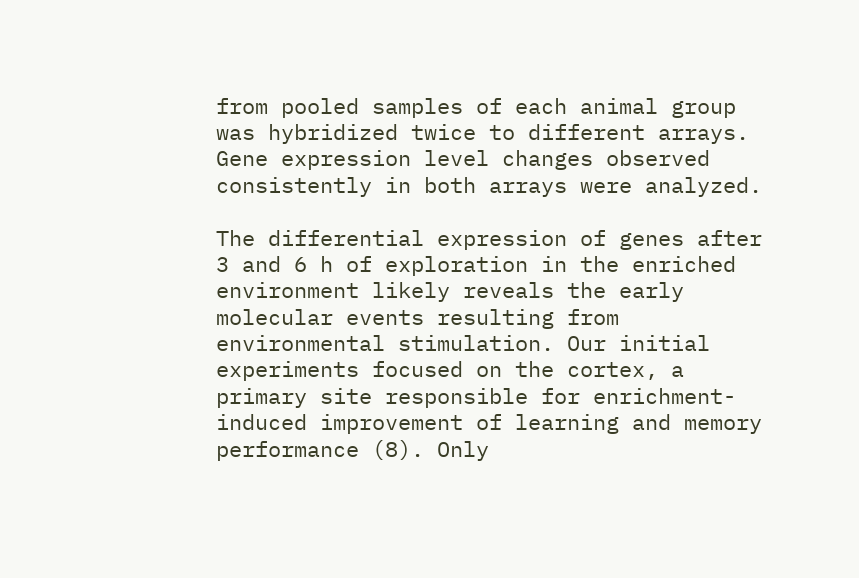from pooled samples of each animal group was hybridized twice to different arrays. Gene expression level changes observed consistently in both arrays were analyzed.

The differential expression of genes after 3 and 6 h of exploration in the enriched environment likely reveals the early molecular events resulting from environmental stimulation. Our initial experiments focused on the cortex, a primary site responsible for enrichment-induced improvement of learning and memory performance (8). Only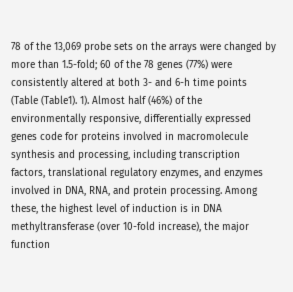78 of the 13,069 probe sets on the arrays were changed by more than 1.5-fold; 60 of the 78 genes (77%) were consistently altered at both 3- and 6-h time points (Table (Table1). 1). Almost half (46%) of the environmentally responsive, differentially expressed genes code for proteins involved in macromolecule synthesis and processing, including transcription factors, translational regulatory enzymes, and enzymes involved in DNA, RNA, and protein processing. Among these, the highest level of induction is in DNA methyltransferase (over 10-fold increase), the major function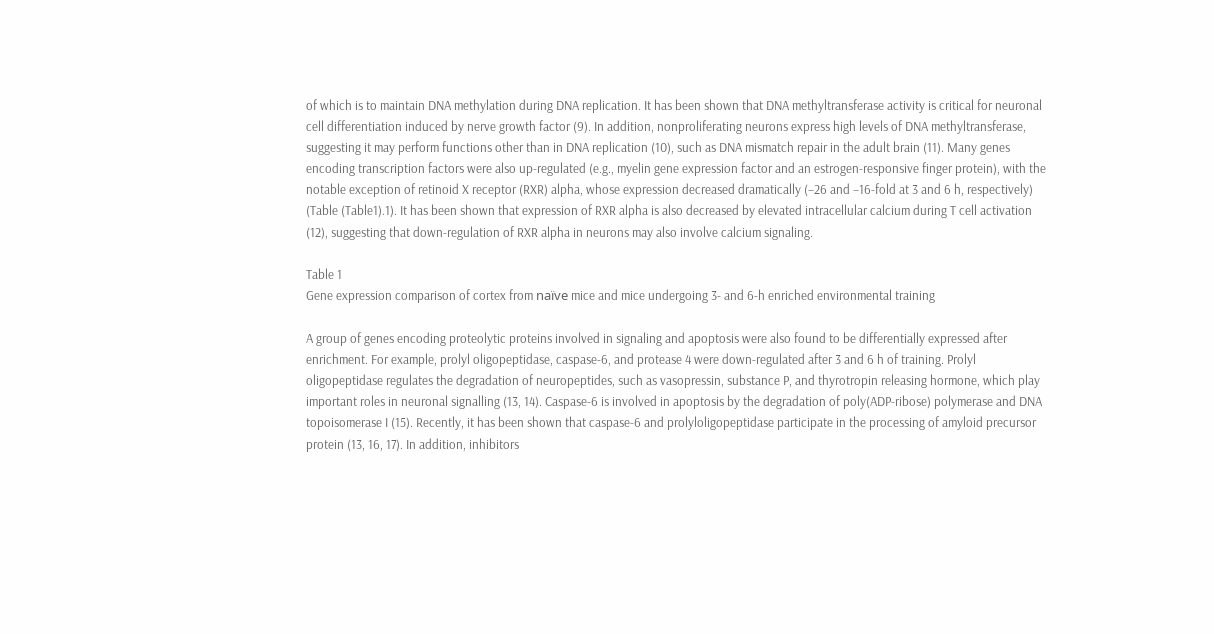of which is to maintain DNA methylation during DNA replication. It has been shown that DNA methyltransferase activity is critical for neuronal cell differentiation induced by nerve growth factor (9). In addition, nonproliferating neurons express high levels of DNA methyltransferase, suggesting it may perform functions other than in DNA replication (10), such as DNA mismatch repair in the adult brain (11). Many genes encoding transcription factors were also up-regulated (e.g., myelin gene expression factor and an estrogen-responsive finger protein), with the notable exception of retinoid X receptor (RXR) alpha, whose expression decreased dramatically (−26 and −16-fold at 3 and 6 h, respectively) (Table (Table1).1). It has been shown that expression of RXR alpha is also decreased by elevated intracellular calcium during T cell activation (12), suggesting that down-regulation of RXR alpha in neurons may also involve calcium signaling.

Table 1
Gene expression comparison of cortex from naïve mice and mice undergoing 3- and 6-h enriched environmental training

A group of genes encoding proteolytic proteins involved in signaling and apoptosis were also found to be differentially expressed after enrichment. For example, prolyl oligopeptidase, caspase-6, and protease 4 were down-regulated after 3 and 6 h of training. Prolyl oligopeptidase regulates the degradation of neuropeptides, such as vasopressin, substance P, and thyrotropin releasing hormone, which play important roles in neuronal signalling (13, 14). Caspase-6 is involved in apoptosis by the degradation of poly(ADP-ribose) polymerase and DNA topoisomerase I (15). Recently, it has been shown that caspase-6 and prolyloligopeptidase participate in the processing of amyloid precursor protein (13, 16, 17). In addition, inhibitors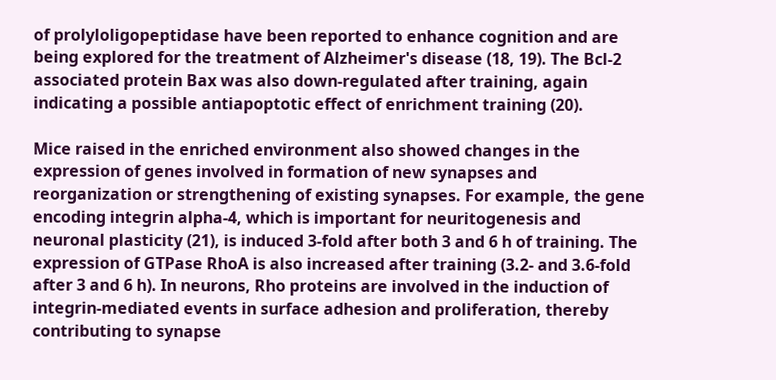of prolyloligopeptidase have been reported to enhance cognition and are being explored for the treatment of Alzheimer's disease (18, 19). The Bcl-2 associated protein Bax was also down-regulated after training, again indicating a possible antiapoptotic effect of enrichment training (20).

Mice raised in the enriched environment also showed changes in the expression of genes involved in formation of new synapses and reorganization or strengthening of existing synapses. For example, the gene encoding integrin alpha-4, which is important for neuritogenesis and neuronal plasticity (21), is induced 3-fold after both 3 and 6 h of training. The expression of GTPase RhoA is also increased after training (3.2- and 3.6-fold after 3 and 6 h). In neurons, Rho proteins are involved in the induction of integrin-mediated events in surface adhesion and proliferation, thereby contributing to synapse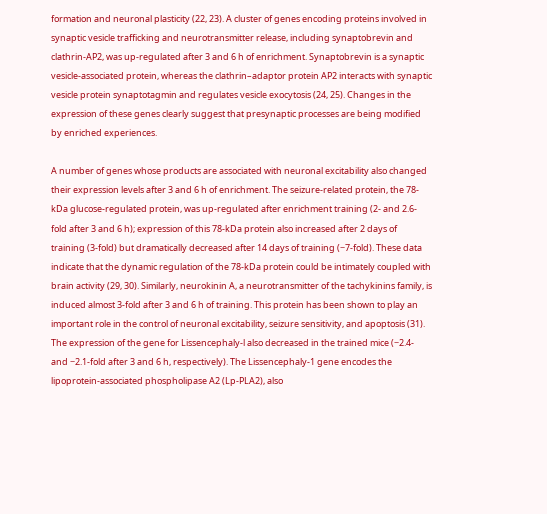formation and neuronal plasticity (22, 23). A cluster of genes encoding proteins involved in synaptic vesicle trafficking and neurotransmitter release, including synaptobrevin and clathrin-AP2, was up-regulated after 3 and 6 h of enrichment. Synaptobrevin is a synaptic vesicle-associated protein, whereas the clathrin–adaptor protein AP2 interacts with synaptic vesicle protein synaptotagmin and regulates vesicle exocytosis (24, 25). Changes in the expression of these genes clearly suggest that presynaptic processes are being modified by enriched experiences.

A number of genes whose products are associated with neuronal excitability also changed their expression levels after 3 and 6 h of enrichment. The seizure-related protein, the 78-kDa glucose-regulated protein, was up-regulated after enrichment training (2- and 2.6-fold after 3 and 6 h); expression of this 78-kDa protein also increased after 2 days of training (3-fold) but dramatically decreased after 14 days of training (−7-fold). These data indicate that the dynamic regulation of the 78-kDa protein could be intimately coupled with brain activity (29, 30). Similarly, neurokinin A, a neurotransmitter of the tachykinins family, is induced almost 3-fold after 3 and 6 h of training. This protein has been shown to play an important role in the control of neuronal excitability, seizure sensitivity, and apoptosis (31). The expression of the gene for Lissencephaly-l also decreased in the trained mice (−2.4- and −2.1-fold after 3 and 6 h, respectively). The Lissencephaly-1 gene encodes the lipoprotein-associated phospholipase A2 (Lp-PLA2), also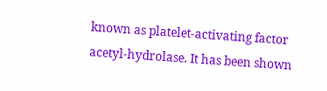known as platelet-activating factor acetyl-hydrolase. It has been shown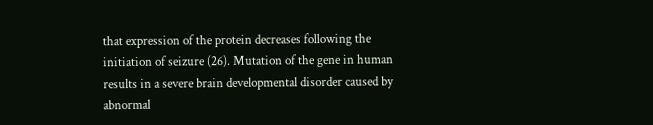that expression of the protein decreases following the initiation of seizure (26). Mutation of the gene in human results in a severe brain developmental disorder caused by abnormal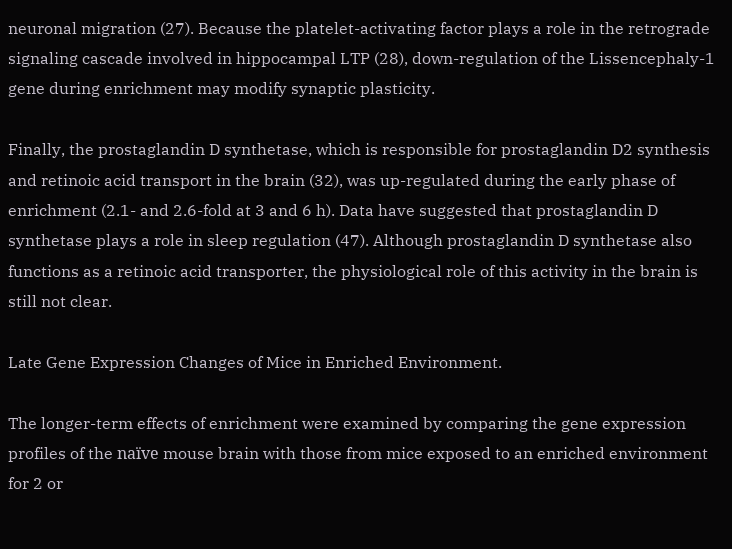neuronal migration (27). Because the platelet-activating factor plays a role in the retrograde signaling cascade involved in hippocampal LTP (28), down-regulation of the Lissencephaly-1 gene during enrichment may modify synaptic plasticity.

Finally, the prostaglandin D synthetase, which is responsible for prostaglandin D2 synthesis and retinoic acid transport in the brain (32), was up-regulated during the early phase of enrichment (2.1- and 2.6-fold at 3 and 6 h). Data have suggested that prostaglandin D synthetase plays a role in sleep regulation (47). Although prostaglandin D synthetase also functions as a retinoic acid transporter, the physiological role of this activity in the brain is still not clear.

Late Gene Expression Changes of Mice in Enriched Environment.

The longer-term effects of enrichment were examined by comparing the gene expression profiles of the naïve mouse brain with those from mice exposed to an enriched environment for 2 or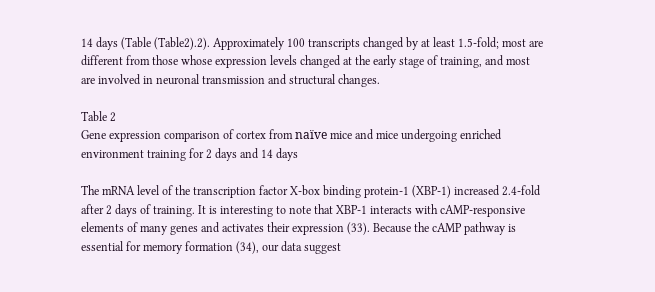14 days (Table (Table2).2). Approximately 100 transcripts changed by at least 1.5-fold; most are different from those whose expression levels changed at the early stage of training, and most are involved in neuronal transmission and structural changes.

Table 2
Gene expression comparison of cortex from naïve mice and mice undergoing enriched environment training for 2 days and 14 days

The mRNA level of the transcription factor X-box binding protein-1 (XBP-1) increased 2.4-fold after 2 days of training. It is interesting to note that XBP-1 interacts with cAMP-responsive elements of many genes and activates their expression (33). Because the cAMP pathway is essential for memory formation (34), our data suggest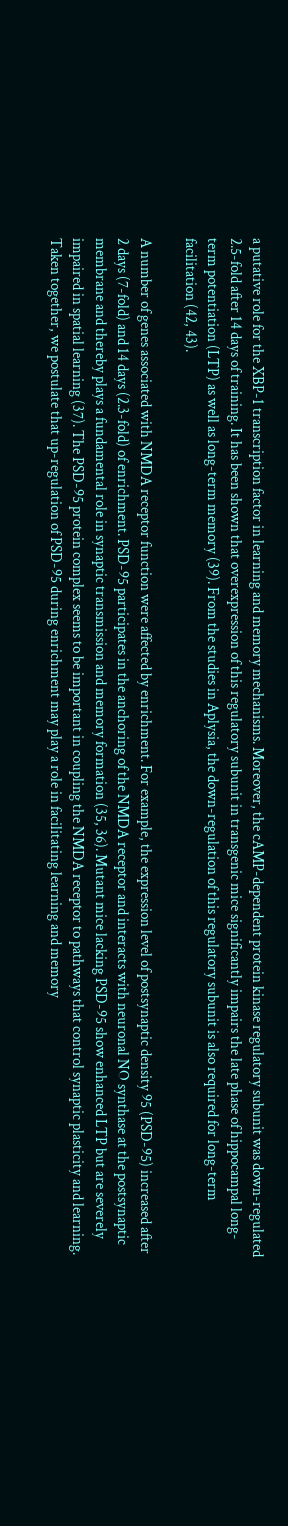a putative role for the XBP-1 transcription factor in learning and memory mechanisms. Moreover, the cAMP-dependent protein kinase regulatory subunit was down-regulated 2.5-fold after 14 days of training. It has been shown that overexpression of this regulatory subunit in transgenic mice significantly impairs the late phase of hippocampal long-term potentiation (LTP) as well as long-term memory (39). From the studies in Aplysia, the down-regulation of this regulatory subunit is also required for long-term facilitation (42, 43).

A number of genes associated with NMDA receptor function were affected by enrichment. For example, the expression level of postsynaptic density 95 (PSD-95) increased after 2 days (7-fold) and 14 days (2.3-fold) of enrichment. PSD-95 participates in the anchoring of the NMDA receptor and interacts with neuronal NO synthase at the postsynaptic membrane and thereby plays a fundamental role in synaptic transmission and memory formation (35, 36). Mutant mice lacking PSD-95 show enhanced LTP but are severely impaired in spatial learning (37). The PSD-95 protein complex seems to be important in coupling the NMDA receptor to pathways that control synaptic plasticity and learning. Taken together, we postulate that up-regulation of PSD-95 during enrichment may play a role in facilitating learning and memory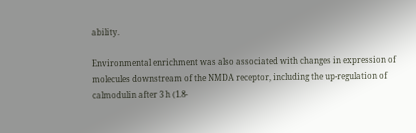ability.

Environmental enrichment was also associated with changes in expression of molecules downstream of the NMDA receptor, including the up-regulation of calmodulin after 3 h (1.8-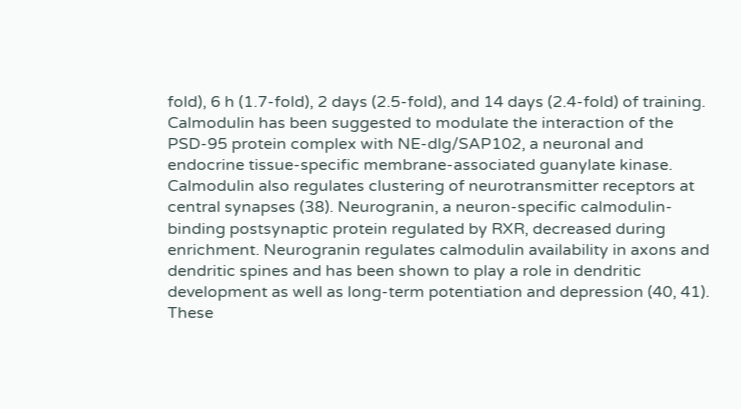fold), 6 h (1.7-fold), 2 days (2.5-fold), and 14 days (2.4-fold) of training. Calmodulin has been suggested to modulate the interaction of the PSD-95 protein complex with NE-dlg/SAP102, a neuronal and endocrine tissue-specific membrane-associated guanylate kinase. Calmodulin also regulates clustering of neurotransmitter receptors at central synapses (38). Neurogranin, a neuron-specific calmodulin-binding postsynaptic protein regulated by RXR, decreased during enrichment. Neurogranin regulates calmodulin availability in axons and dendritic spines and has been shown to play a role in dendritic development as well as long-term potentiation and depression (40, 41). These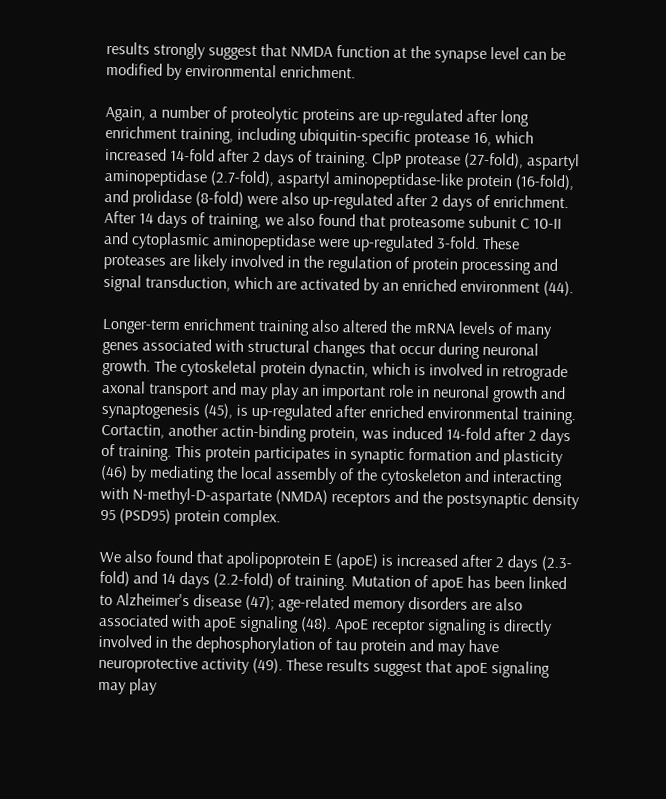results strongly suggest that NMDA function at the synapse level can be modified by environmental enrichment.

Again, a number of proteolytic proteins are up-regulated after long enrichment training, including ubiquitin-specific protease 16, which increased 14-fold after 2 days of training. ClpP protease (27-fold), aspartyl aminopeptidase (2.7-fold), aspartyl aminopeptidase-like protein (16-fold), and prolidase (8-fold) were also up-regulated after 2 days of enrichment. After 14 days of training, we also found that proteasome subunit C 10-II and cytoplasmic aminopeptidase were up-regulated 3-fold. These proteases are likely involved in the regulation of protein processing and signal transduction, which are activated by an enriched environment (44).

Longer-term enrichment training also altered the mRNA levels of many genes associated with structural changes that occur during neuronal growth. The cytoskeletal protein dynactin, which is involved in retrograde axonal transport and may play an important role in neuronal growth and synaptogenesis (45), is up-regulated after enriched environmental training. Cortactin, another actin-binding protein, was induced 14-fold after 2 days of training. This protein participates in synaptic formation and plasticity (46) by mediating the local assembly of the cytoskeleton and interacting with N-methyl-D-aspartate (NMDA) receptors and the postsynaptic density 95 (PSD95) protein complex.

We also found that apolipoprotein E (apoE) is increased after 2 days (2.3-fold) and 14 days (2.2-fold) of training. Mutation of apoE has been linked to Alzheimer's disease (47); age-related memory disorders are also associated with apoE signaling (48). ApoE receptor signaling is directly involved in the dephosphorylation of tau protein and may have neuroprotective activity (49). These results suggest that apoE signaling may play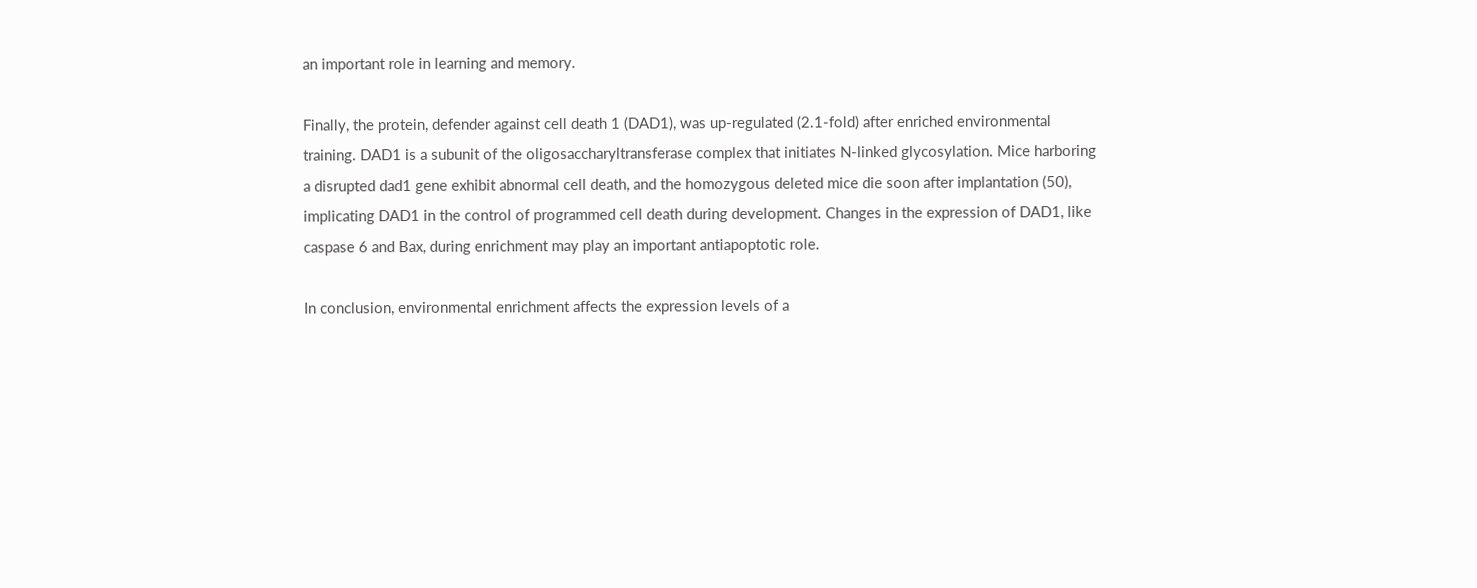an important role in learning and memory.

Finally, the protein, defender against cell death 1 (DAD1), was up-regulated (2.1-fold) after enriched environmental training. DAD1 is a subunit of the oligosaccharyltransferase complex that initiates N-linked glycosylation. Mice harboring a disrupted dad1 gene exhibit abnormal cell death, and the homozygous deleted mice die soon after implantation (50), implicating DAD1 in the control of programmed cell death during development. Changes in the expression of DAD1, like caspase 6 and Bax, during enrichment may play an important antiapoptotic role.

In conclusion, environmental enrichment affects the expression levels of a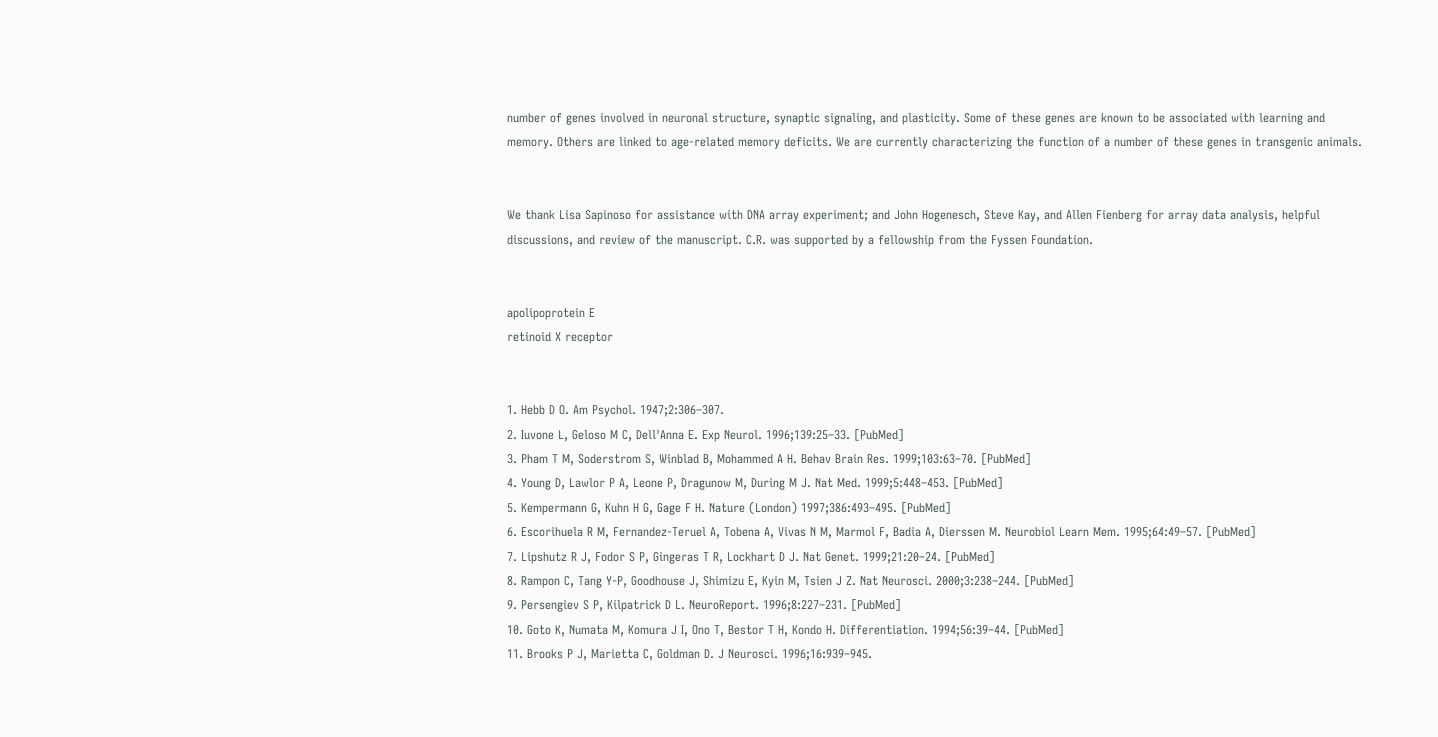number of genes involved in neuronal structure, synaptic signaling, and plasticity. Some of these genes are known to be associated with learning and memory. Others are linked to age-related memory deficits. We are currently characterizing the function of a number of these genes in transgenic animals.


We thank Lisa Sapinoso for assistance with DNA array experiment; and John Hogenesch, Steve Kay, and Allen Fienberg for array data analysis, helpful discussions, and review of the manuscript. C.R. was supported by a fellowship from the Fyssen Foundation.


apolipoprotein E
retinoid X receptor


1. Hebb D O. Am Psychol. 1947;2:306–307.
2. Iuvone L, Geloso M C, Dell'Anna E. Exp Neurol. 1996;139:25–33. [PubMed]
3. Pham T M, Soderstrom S, Winblad B, Mohammed A H. Behav Brain Res. 1999;103:63–70. [PubMed]
4. Young D, Lawlor P A, Leone P, Dragunow M, During M J. Nat Med. 1999;5:448–453. [PubMed]
5. Kempermann G, Kuhn H G, Gage F H. Nature (London) 1997;386:493–495. [PubMed]
6. Escorihuela R M, Fernandez-Teruel A, Tobena A, Vivas N M, Marmol F, Badia A, Dierssen M. Neurobiol Learn Mem. 1995;64:49–57. [PubMed]
7. Lipshutz R J, Fodor S P, Gingeras T R, Lockhart D J. Nat Genet. 1999;21:20–24. [PubMed]
8. Rampon C, Tang Y-P, Goodhouse J, Shimizu E, Kyin M, Tsien J Z. Nat Neurosci. 2000;3:238–244. [PubMed]
9. Persengiev S P, Kilpatrick D L. NeuroReport. 1996;8:227–231. [PubMed]
10. Goto K, Numata M, Komura J I, Ono T, Bestor T H, Kondo H. Differentiation. 1994;56:39–44. [PubMed]
11. Brooks P J, Marietta C, Goldman D. J Neurosci. 1996;16:939–945.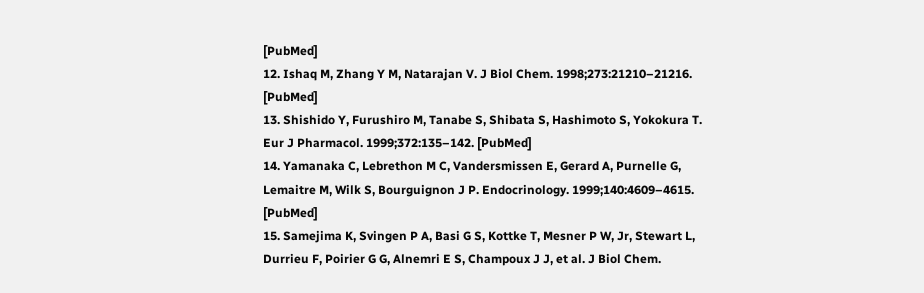[PubMed]
12. Ishaq M, Zhang Y M, Natarajan V. J Biol Chem. 1998;273:21210–21216. [PubMed]
13. Shishido Y, Furushiro M, Tanabe S, Shibata S, Hashimoto S, Yokokura T. Eur J Pharmacol. 1999;372:135–142. [PubMed]
14. Yamanaka C, Lebrethon M C, Vandersmissen E, Gerard A, Purnelle G, Lemaitre M, Wilk S, Bourguignon J P. Endocrinology. 1999;140:4609–4615. [PubMed]
15. Samejima K, Svingen P A, Basi G S, Kottke T, Mesner P W, Jr, Stewart L, Durrieu F, Poirier G G, Alnemri E S, Champoux J J, et al. J Biol Chem.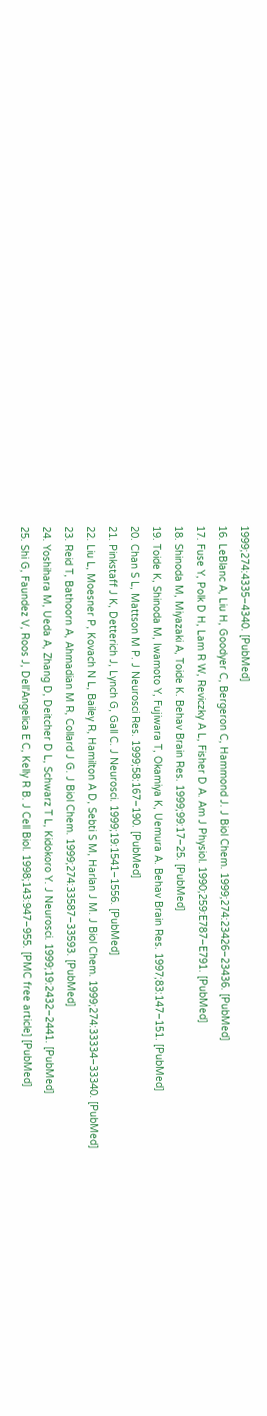1999;274:4335–4340. [PubMed]
16. LeBlanc A, Liu H, Goodyer C, Bergeron C, Hammond J. J Biol Chem. 1999;274:23426–23436. [PubMed]
17. Fuse Y, Polk D H, Lam R W, Reviczky A L, Fisher D A. Am J Physiol. 1990;259:E787–E791. [PubMed]
18. Shinoda M, Miyazaki A, Toide K. Behav Brain Res. 1999;99:17–25. [PubMed]
19. Toide K, Shinoda M, Iwamoto Y, Fujiwara T, Okamiya K, Uemura A. Behav Brain Res. 1997;83:147–151. [PubMed]
20. Chan S L, Mattson M P. J Neurosci Res. 1999;58:167–190. [PubMed]
21. Pinkstaff J K, Detterich J, Lynch G, Gall C. J Neurosci. 1999;19:1541–1556. [PubMed]
22. Liu L, Moesner P, Kovach N L, Bailey R, Hamilton A D, Sebti S M, Harlan J M. J Biol Chem. 1999;274:33334–33340. [PubMed]
23. Reid T, Bathoorn A, Ahmadian M R, Collard J G. J Biol Chem. 1999;274:33587–33593. [PubMed]
24. Yoshihara M, Ueda A, Zhang D, Deitcher D L, Schwarz T L, Kidokoro Y. J Neurosci. 1999;19:2432–2441. [PubMed]
25. Shi G, Faundez V, Roos J, Dell'Angelica E C, Kelly R B. J Cell Biol. 1998;143:947–955. [PMC free article] [PubMed]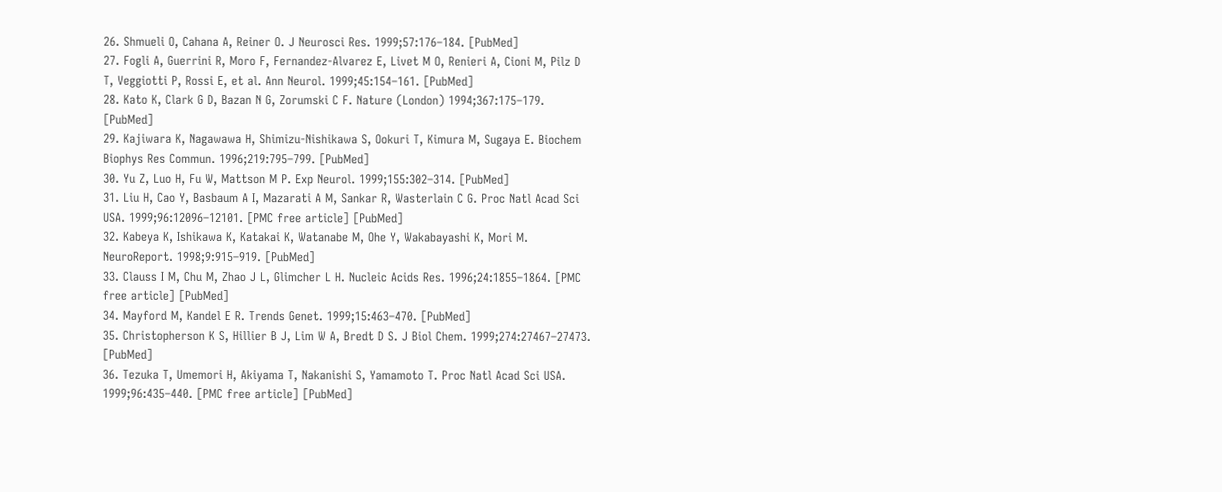26. Shmueli O, Cahana A, Reiner O. J Neurosci Res. 1999;57:176–184. [PubMed]
27. Fogli A, Guerrini R, Moro F, Fernandez-Alvarez E, Livet M O, Renieri A, Cioni M, Pilz D T, Veggiotti P, Rossi E, et al. Ann Neurol. 1999;45:154–161. [PubMed]
28. Kato K, Clark G D, Bazan N G, Zorumski C F. Nature (London) 1994;367:175–179. [PubMed]
29. Kajiwara K, Nagawawa H, Shimizu-Nishikawa S, Ookuri T, Kimura M, Sugaya E. Biochem Biophys Res Commun. 1996;219:795–799. [PubMed]
30. Yu Z, Luo H, Fu W, Mattson M P. Exp Neurol. 1999;155:302–314. [PubMed]
31. Liu H, Cao Y, Basbaum A I, Mazarati A M, Sankar R, Wasterlain C G. Proc Natl Acad Sci USA. 1999;96:12096–12101. [PMC free article] [PubMed]
32. Kabeya K, Ishikawa K, Katakai K, Watanabe M, Ohe Y, Wakabayashi K, Mori M. NeuroReport. 1998;9:915–919. [PubMed]
33. Clauss I M, Chu M, Zhao J L, Glimcher L H. Nucleic Acids Res. 1996;24:1855–1864. [PMC free article] [PubMed]
34. Mayford M, Kandel E R. Trends Genet. 1999;15:463–470. [PubMed]
35. Christopherson K S, Hillier B J, Lim W A, Bredt D S. J Biol Chem. 1999;274:27467–27473. [PubMed]
36. Tezuka T, Umemori H, Akiyama T, Nakanishi S, Yamamoto T. Proc Natl Acad Sci USA. 1999;96:435–440. [PMC free article] [PubMed]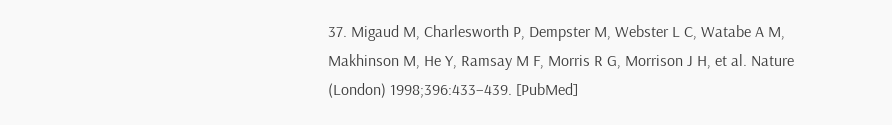37. Migaud M, Charlesworth P, Dempster M, Webster L C, Watabe A M, Makhinson M, He Y, Ramsay M F, Morris R G, Morrison J H, et al. Nature (London) 1998;396:433–439. [PubMed]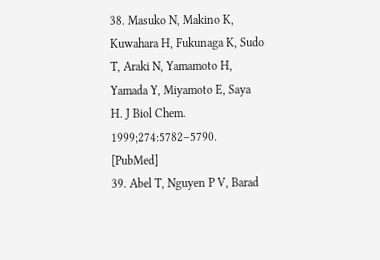38. Masuko N, Makino K, Kuwahara H, Fukunaga K, Sudo T, Araki N, Yamamoto H, Yamada Y, Miyamoto E, Saya H. J Biol Chem. 1999;274:5782–5790. [PubMed]
39. Abel T, Nguyen P V, Barad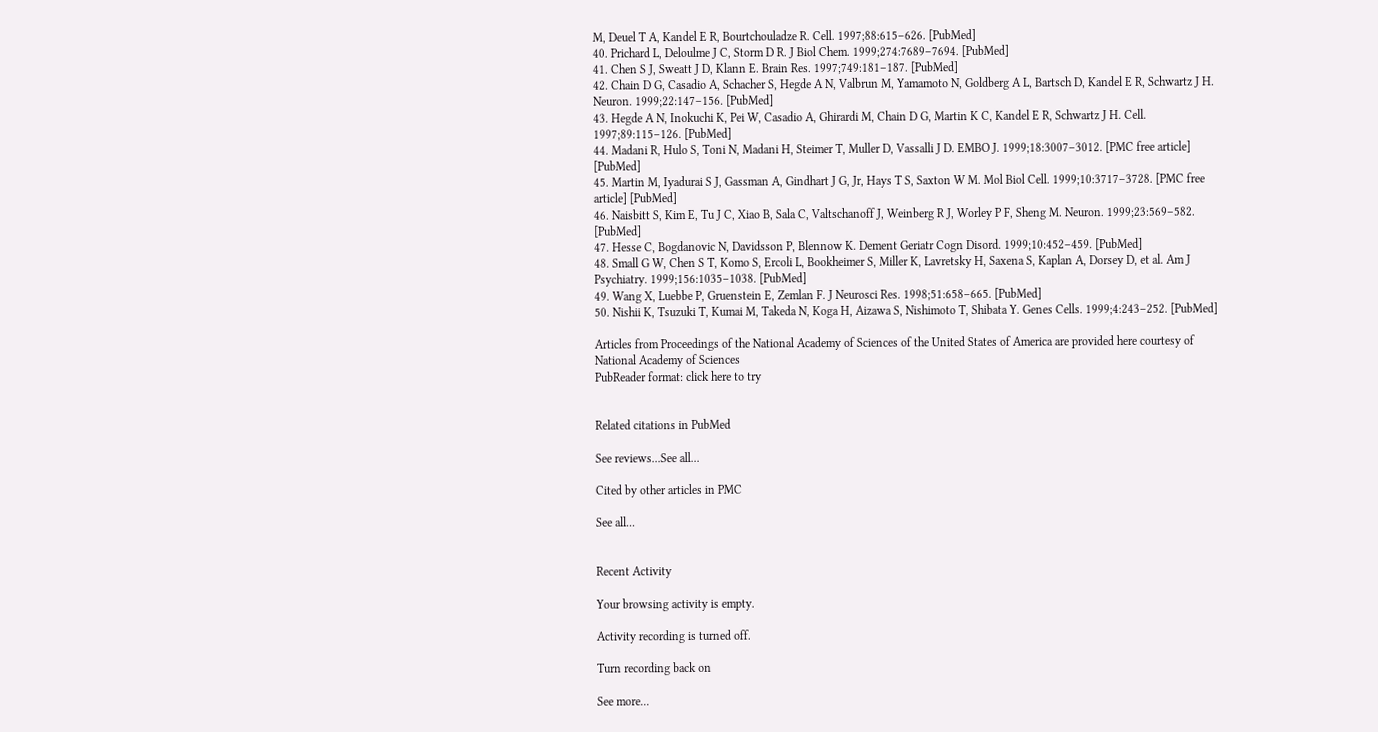M, Deuel T A, Kandel E R, Bourtchouladze R. Cell. 1997;88:615–626. [PubMed]
40. Prichard L, Deloulme J C, Storm D R. J Biol Chem. 1999;274:7689–7694. [PubMed]
41. Chen S J, Sweatt J D, Klann E. Brain Res. 1997;749:181–187. [PubMed]
42. Chain D G, Casadio A, Schacher S, Hegde A N, Valbrun M, Yamamoto N, Goldberg A L, Bartsch D, Kandel E R, Schwartz J H. Neuron. 1999;22:147–156. [PubMed]
43. Hegde A N, Inokuchi K, Pei W, Casadio A, Ghirardi M, Chain D G, Martin K C, Kandel E R, Schwartz J H. Cell. 1997;89:115–126. [PubMed]
44. Madani R, Hulo S, Toni N, Madani H, Steimer T, Muller D, Vassalli J D. EMBO J. 1999;18:3007–3012. [PMC free article] [PubMed]
45. Martin M, Iyadurai S J, Gassman A, Gindhart J G, Jr, Hays T S, Saxton W M. Mol Biol Cell. 1999;10:3717–3728. [PMC free article] [PubMed]
46. Naisbitt S, Kim E, Tu J C, Xiao B, Sala C, Valtschanoff J, Weinberg R J, Worley P F, Sheng M. Neuron. 1999;23:569–582. [PubMed]
47. Hesse C, Bogdanovic N, Davidsson P, Blennow K. Dement Geriatr Cogn Disord. 1999;10:452–459. [PubMed]
48. Small G W, Chen S T, Komo S, Ercoli L, Bookheimer S, Miller K, Lavretsky H, Saxena S, Kaplan A, Dorsey D, et al. Am J Psychiatry. 1999;156:1035–1038. [PubMed]
49. Wang X, Luebbe P, Gruenstein E, Zemlan F. J Neurosci Res. 1998;51:658–665. [PubMed]
50. Nishii K, Tsuzuki T, Kumai M, Takeda N, Koga H, Aizawa S, Nishimoto T, Shibata Y. Genes Cells. 1999;4:243–252. [PubMed]

Articles from Proceedings of the National Academy of Sciences of the United States of America are provided here courtesy of National Academy of Sciences
PubReader format: click here to try


Related citations in PubMed

See reviews...See all...

Cited by other articles in PMC

See all...


Recent Activity

Your browsing activity is empty.

Activity recording is turned off.

Turn recording back on

See more...